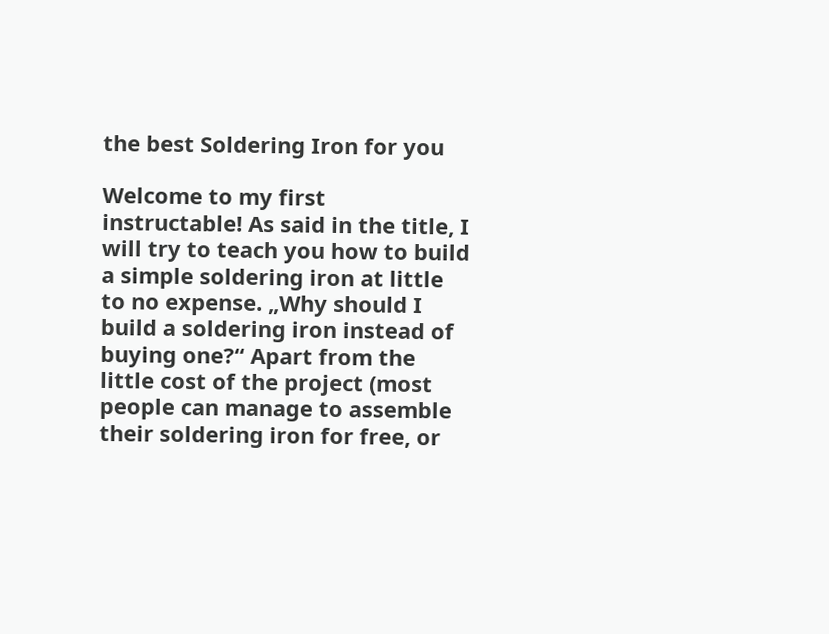the best Soldering Iron for you

Welcome to my first instructable! As said in the title, I will try to teach you how to build a simple soldering iron at little to no expense. „Why should I build a soldering iron instead of buying one?“ Apart from the little cost of the project (most people can manage to assemble their soldering iron for free, or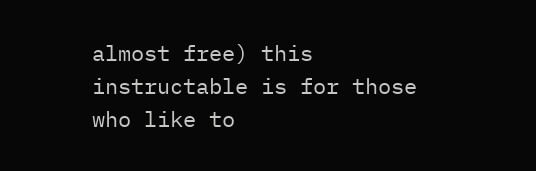almost free) this instructable is for those who like to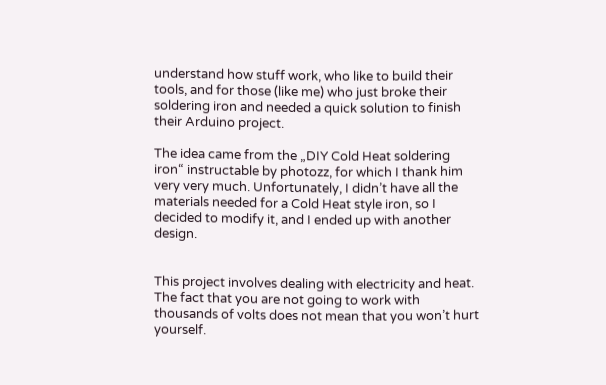understand how stuff work, who like to build their tools, and for those (like me) who just broke their soldering iron and needed a quick solution to finish their Arduino project.

The idea came from the „DIY Cold Heat soldering iron“ instructable by photozz, for which I thank him very very much. Unfortunately, I didn’t have all the materials needed for a Cold Heat style iron, so I decided to modify it, and I ended up with another design.


This project involves dealing with electricity and heat. The fact that you are not going to work with thousands of volts does not mean that you won’t hurt yourself.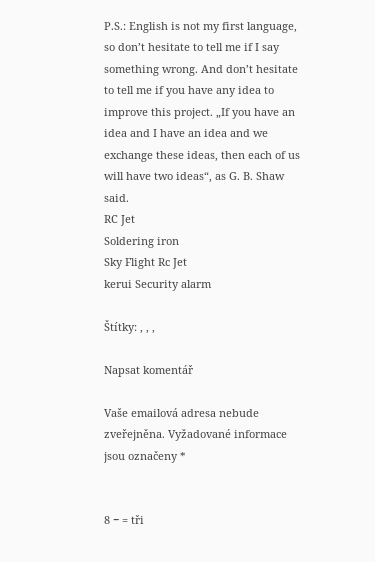P.S.: English is not my first language, so don’t hesitate to tell me if I say something wrong. And don’t hesitate to tell me if you have any idea to improve this project. „If you have an idea and I have an idea and we exchange these ideas, then each of us will have two ideas“, as G. B. Shaw said.
RC Jet
Soldering iron
Sky Flight Rc Jet
kerui Security alarm

Štítky: , , ,

Napsat komentář

Vaše emailová adresa nebude zveřejněna. Vyžadované informace jsou označeny *


8 − = tři